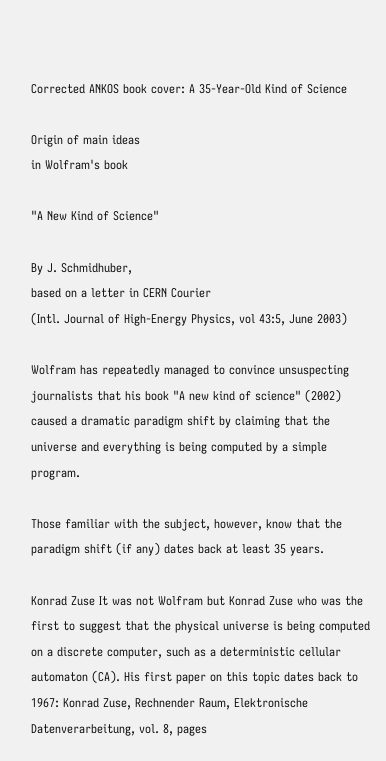Corrected ANKOS book cover: A 35-Year-Old Kind of Science

Origin of main ideas
in Wolfram's book

"A New Kind of Science"

By J. Schmidhuber,
based on a letter in CERN Courier
(Intl. Journal of High-Energy Physics, vol 43:5, June 2003)

Wolfram has repeatedly managed to convince unsuspecting journalists that his book "A new kind of science" (2002) caused a dramatic paradigm shift by claiming that the universe and everything is being computed by a simple program.

Those familiar with the subject, however, know that the paradigm shift (if any) dates back at least 35 years.

Konrad Zuse It was not Wolfram but Konrad Zuse who was the first to suggest that the physical universe is being computed on a discrete computer, such as a deterministic cellular automaton (CA). His first paper on this topic dates back to 1967: Konrad Zuse, Rechnender Raum, Elektronische Datenverarbeitung, vol. 8, pages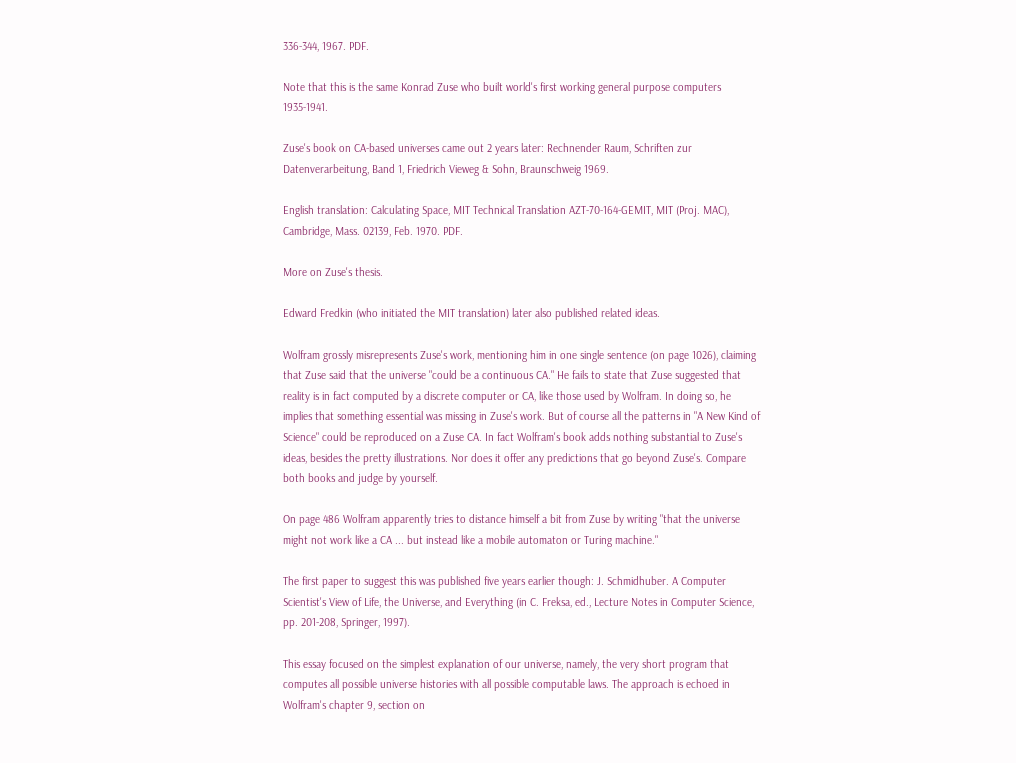336-344, 1967. PDF.

Note that this is the same Konrad Zuse who built world's first working general purpose computers 1935-1941.

Zuse's book on CA-based universes came out 2 years later: Rechnender Raum, Schriften zur Datenverarbeitung, Band 1, Friedrich Vieweg & Sohn, Braunschweig 1969.

English translation: Calculating Space, MIT Technical Translation AZT-70-164-GEMIT, MIT (Proj. MAC), Cambridge, Mass. 02139, Feb. 1970. PDF.

More on Zuse's thesis.

Edward Fredkin (who initiated the MIT translation) later also published related ideas.

Wolfram grossly misrepresents Zuse's work, mentioning him in one single sentence (on page 1026), claiming that Zuse said that the universe "could be a continuous CA." He fails to state that Zuse suggested that reality is in fact computed by a discrete computer or CA, like those used by Wolfram. In doing so, he implies that something essential was missing in Zuse's work. But of course all the patterns in "A New Kind of Science" could be reproduced on a Zuse CA. In fact Wolfram's book adds nothing substantial to Zuse's ideas, besides the pretty illustrations. Nor does it offer any predictions that go beyond Zuse's. Compare both books and judge by yourself.

On page 486 Wolfram apparently tries to distance himself a bit from Zuse by writing "that the universe might not work like a CA ... but instead like a mobile automaton or Turing machine."

The first paper to suggest this was published five years earlier though: J. Schmidhuber. A Computer Scientist's View of Life, the Universe, and Everything (in C. Freksa, ed., Lecture Notes in Computer Science, pp. 201-208, Springer, 1997).

This essay focused on the simplest explanation of our universe, namely, the very short program that computes all possible universe histories with all possible computable laws. The approach is echoed in Wolfram's chapter 9, section on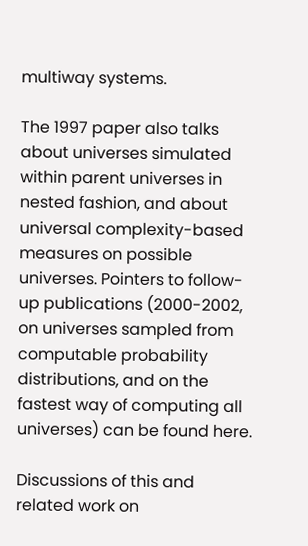multiway systems.

The 1997 paper also talks about universes simulated within parent universes in nested fashion, and about universal complexity-based measures on possible universes. Pointers to follow-up publications (2000-2002, on universes sampled from computable probability distributions, and on the fastest way of computing all universes) can be found here.

Discussions of this and related work on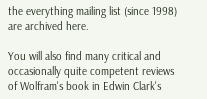the everything mailing list (since 1998) are archived here.

You will also find many critical and occasionally quite competent reviews of Wolfram's book in Edwin Clark's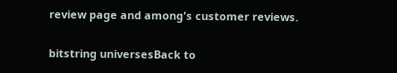review page and among's customer reviews.

bitstring universesBack to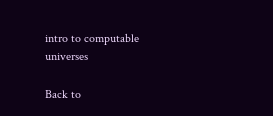intro to computable universes

Back to